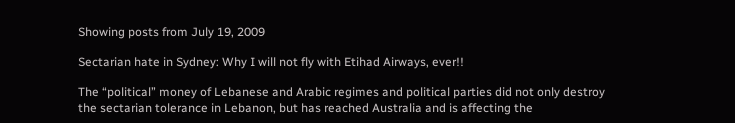Showing posts from July 19, 2009

Sectarian hate in Sydney: Why I will not fly with Etihad Airways, ever!!

The “political” money of Lebanese and Arabic regimes and political parties did not only destroy the sectarian tolerance in Lebanon, but has reached Australia and is affecting the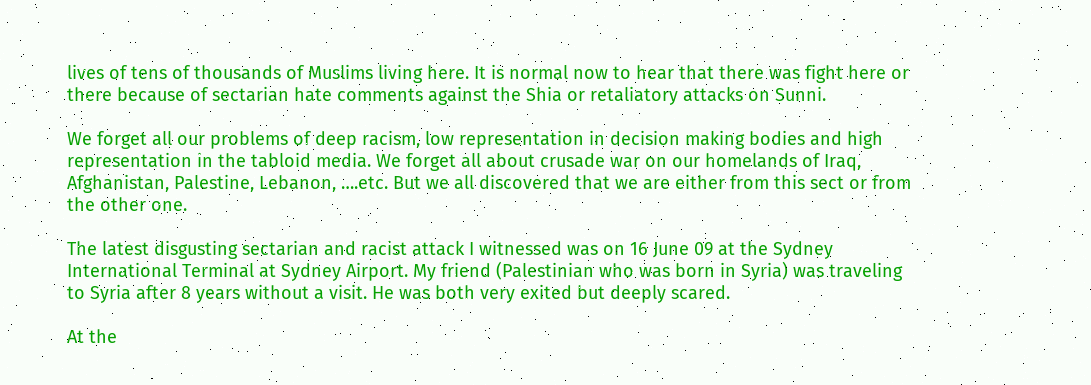lives of tens of thousands of Muslims living here. It is normal now to hear that there was fight here or there because of sectarian hate comments against the Shia or retaliatory attacks on Sunni.

We forget all our problems of deep racism, low representation in decision making bodies and high representation in the tabloid media. We forget all about crusade war on our homelands of Iraq, Afghanistan, Palestine, Lebanon, ….etc. But we all discovered that we are either from this sect or from the other one.

The latest disgusting sectarian and racist attack I witnessed was on 16 June 09 at the Sydney International Terminal at Sydney Airport. My friend (Palestinian who was born in Syria) was traveling to Syria after 8 years without a visit. He was both very exited but deeply scared.

At the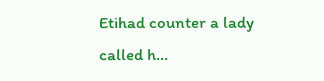Etihad counter a lady called h…